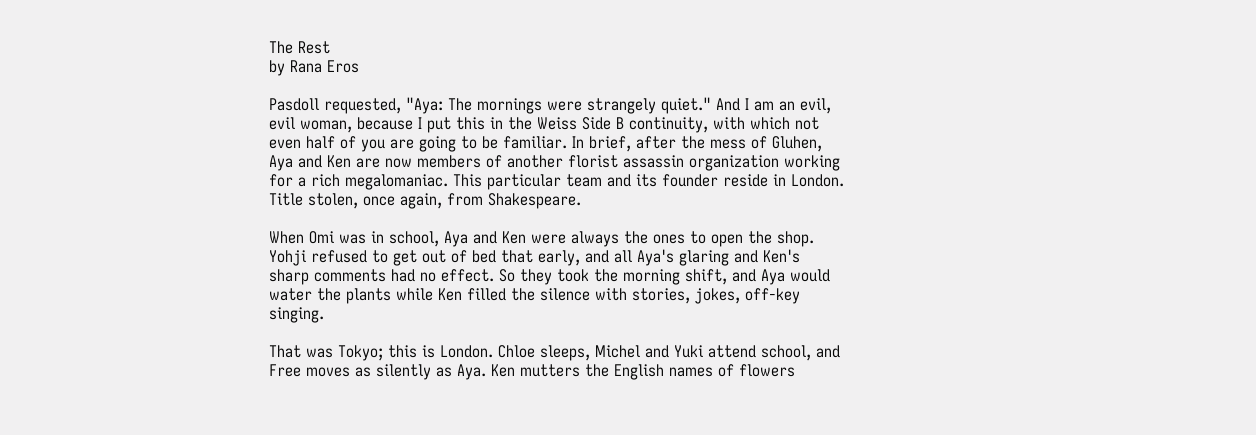The Rest
by Rana Eros

Pasdoll requested, "Aya: The mornings were strangely quiet." And I am an evil, evil woman, because I put this in the Weiss Side B continuity, with which not even half of you are going to be familiar. In brief, after the mess of Gluhen, Aya and Ken are now members of another florist assassin organization working for a rich megalomaniac. This particular team and its founder reside in London. Title stolen, once again, from Shakespeare.

When Omi was in school, Aya and Ken were always the ones to open the shop. Yohji refused to get out of bed that early, and all Aya's glaring and Ken's sharp comments had no effect. So they took the morning shift, and Aya would water the plants while Ken filled the silence with stories, jokes, off-key singing.

That was Tokyo; this is London. Chloe sleeps, Michel and Yuki attend school, and Free moves as silently as Aya. Ken mutters the English names of flowers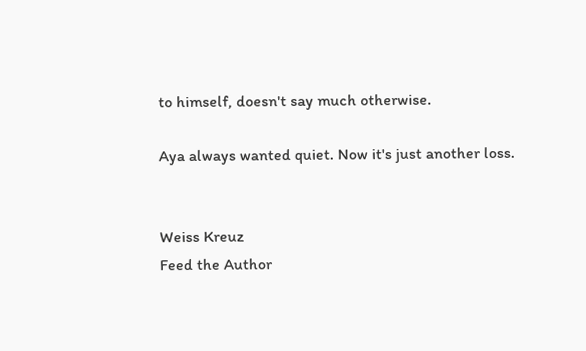to himself, doesn't say much otherwise.

Aya always wanted quiet. Now it's just another loss.


Weiss Kreuz
Feed the Author